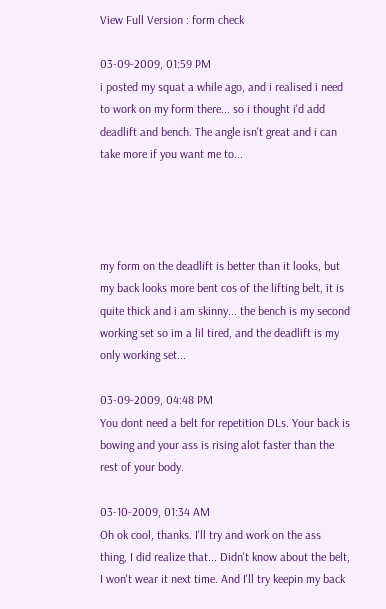View Full Version : form check

03-09-2009, 01:59 PM
i posted my squat a while ago, and i realised i need to work on my form there... so i thought i'd add deadlift and bench. The angle isn't great and i can take more if you want me to...




my form on the deadlift is better than it looks, but my back looks more bent cos of the lifting belt, it is quite thick and i am skinny... the bench is my second working set so im a lil tired, and the deadlift is my only working set...

03-09-2009, 04:48 PM
You dont need a belt for repetition DLs. Your back is bowing and your ass is rising alot faster than the rest of your body.

03-10-2009, 01:34 AM
Oh ok cool, thanks. I'll try and work on the ass thing, I did realize that... Didn't know about the belt, I won't wear it next time. And I'll try keepin my back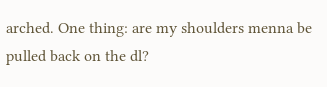arched. One thing: are my shoulders menna be pulled back on the dl?